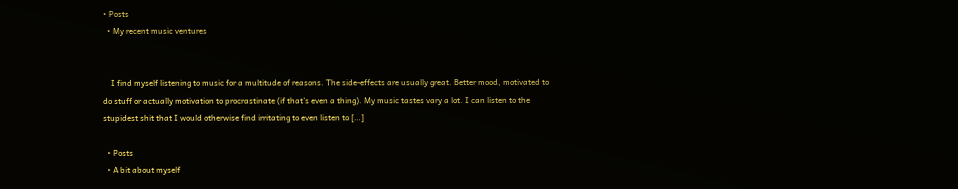• Posts
  • My recent music ventures


    I find myself listening to music for a multitude of reasons. The side-effects are usually great. Better mood, motivated to do stuff or actually motivation to procrastinate (if that’s even a thing). My music tastes vary a lot. I can listen to the stupidest shit that I would otherwise find irritating to even listen to […]

  • Posts
  • A bit about myself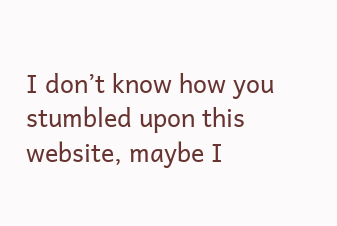I don’t know how you stumbled upon this website, maybe I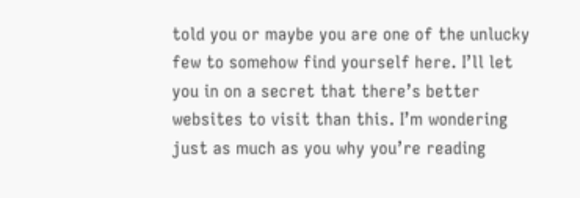told you or maybe you are one of the unlucky few to somehow find yourself here. I’ll let you in on a secret that there’s better websites to visit than this. I’m wondering just as much as you why you’re reading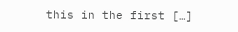this in the first […]